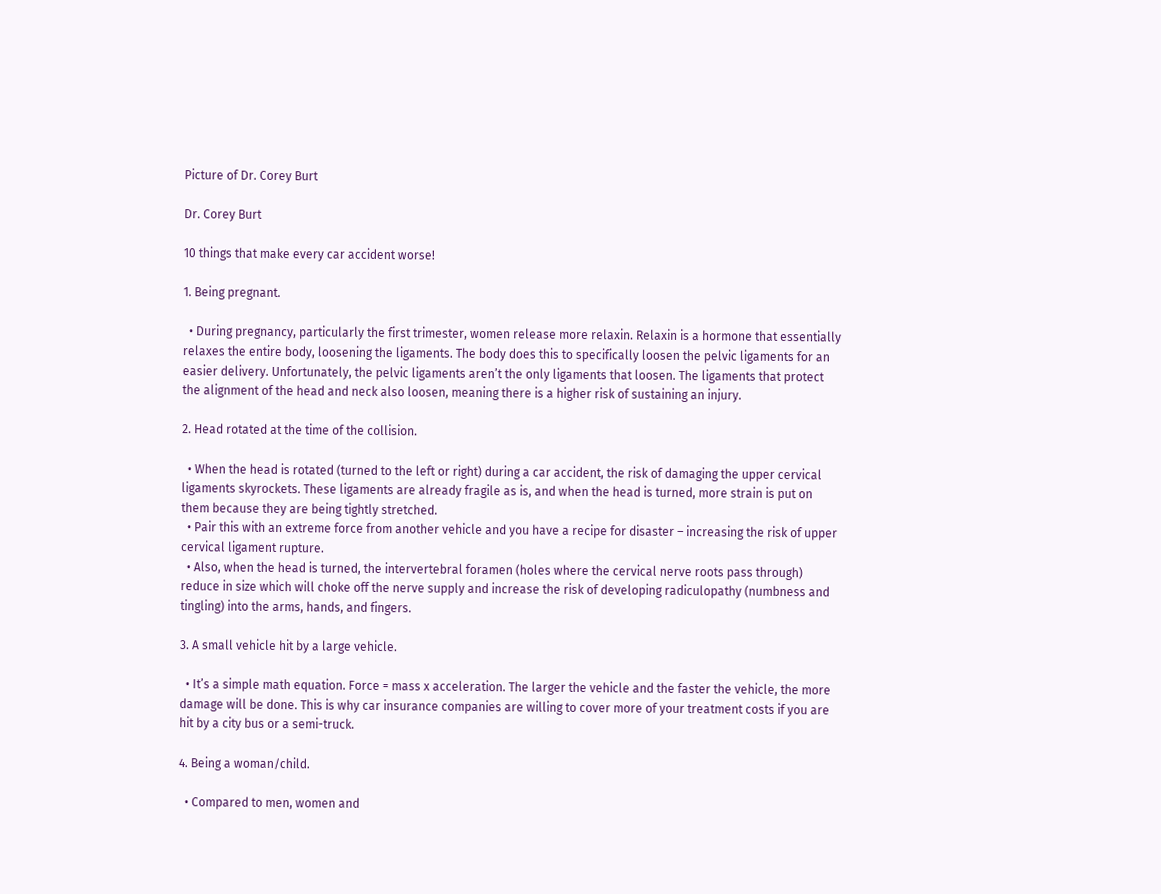Picture of Dr. Corey Burt

Dr. Corey Burt

10 things that make every car accident worse!

1. Being pregnant.

  • During pregnancy, particularly the first trimester, women release more relaxin. Relaxin is a hormone that essentially relaxes the entire body, loosening the ligaments. The body does this to specifically loosen the pelvic ligaments for an easier delivery. Unfortunately, the pelvic ligaments aren’t the only ligaments that loosen. The ligaments that protect the alignment of the head and neck also loosen, meaning there is a higher risk of sustaining an injury.

2. Head rotated at the time of the collision.

  • When the head is rotated (turned to the left or right) during a car accident, the risk of damaging the upper cervical ligaments skyrockets. These ligaments are already fragile as is, and when the head is turned, more strain is put on them because they are being tightly stretched.
  • Pair this with an extreme force from another vehicle and you have a recipe for disaster – increasing the risk of upper cervical ligament rupture.
  • Also, when the head is turned, the intervertebral foramen (holes where the cervical nerve roots pass through) reduce in size which will choke off the nerve supply and increase the risk of developing radiculopathy (numbness and tingling) into the arms, hands, and fingers.

3. A small vehicle hit by a large vehicle.

  • It’s a simple math equation. Force = mass x acceleration. The larger the vehicle and the faster the vehicle, the more damage will be done. This is why car insurance companies are willing to cover more of your treatment costs if you are hit by a city bus or a semi-truck.

4. Being a woman/child.

  • Compared to men, women and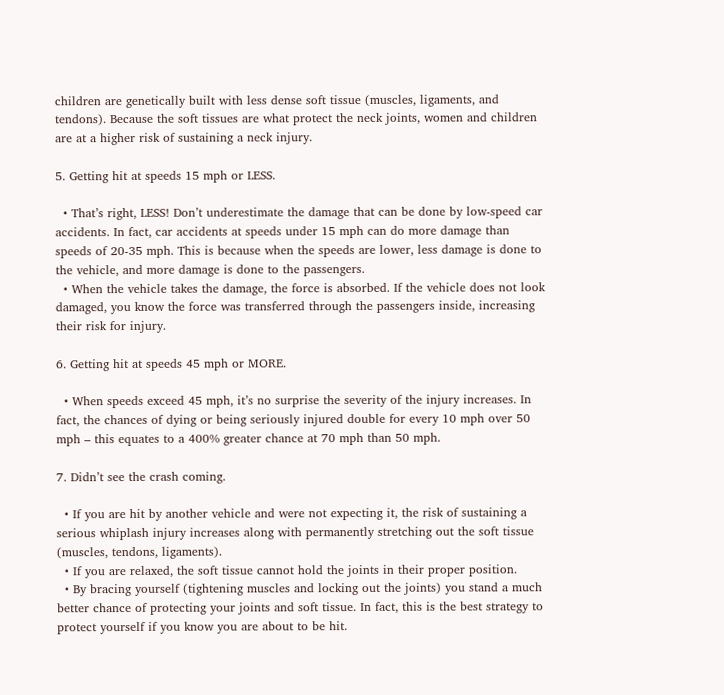children are genetically built with less dense soft tissue (muscles, ligaments, and tendons). Because the soft tissues are what protect the neck joints, women and children are at a higher risk of sustaining a neck injury.

5. Getting hit at speeds 15 mph or LESS.

  • That’s right, LESS! Don’t underestimate the damage that can be done by low-speed car accidents. In fact, car accidents at speeds under 15 mph can do more damage than speeds of 20-35 mph. This is because when the speeds are lower, less damage is done to the vehicle, and more damage is done to the passengers.
  • When the vehicle takes the damage, the force is absorbed. If the vehicle does not look damaged, you know the force was transferred through the passengers inside, increasing their risk for injury.

6. Getting hit at speeds 45 mph or MORE.

  • When speeds exceed 45 mph, it’s no surprise the severity of the injury increases. In fact, the chances of dying or being seriously injured double for every 10 mph over 50 mph – this equates to a 400% greater chance at 70 mph than 50 mph.

7. Didn’t see the crash coming.

  • If you are hit by another vehicle and were not expecting it, the risk of sustaining a serious whiplash injury increases along with permanently stretching out the soft tissue (muscles, tendons, ligaments).
  • If you are relaxed, the soft tissue cannot hold the joints in their proper position.
  • By bracing yourself (tightening muscles and locking out the joints) you stand a much better chance of protecting your joints and soft tissue. In fact, this is the best strategy to protect yourself if you know you are about to be hit.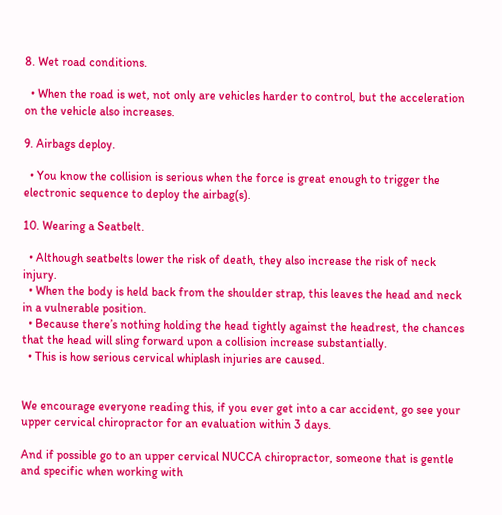8. Wet road conditions.

  • When the road is wet, not only are vehicles harder to control, but the acceleration on the vehicle also increases.

9. Airbags deploy.

  • You know the collision is serious when the force is great enough to trigger the electronic sequence to deploy the airbag(s).

10. Wearing a Seatbelt.

  • Although seatbelts lower the risk of death, they also increase the risk of neck injury.
  • When the body is held back from the shoulder strap, this leaves the head and neck in a vulnerable position.
  • Because there’s nothing holding the head tightly against the headrest, the chances that the head will sling forward upon a collision increase substantially.
  • This is how serious cervical whiplash injuries are caused.


We encourage everyone reading this, if you ever get into a car accident, go see your upper cervical chiropractor for an evaluation within 3 days.

And if possible go to an upper cervical NUCCA chiropractor, someone that is gentle and specific when working with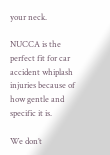your neck.

NUCCA is the perfect fit for car accident whiplash injuries because of how gentle and specific it is.

We don’t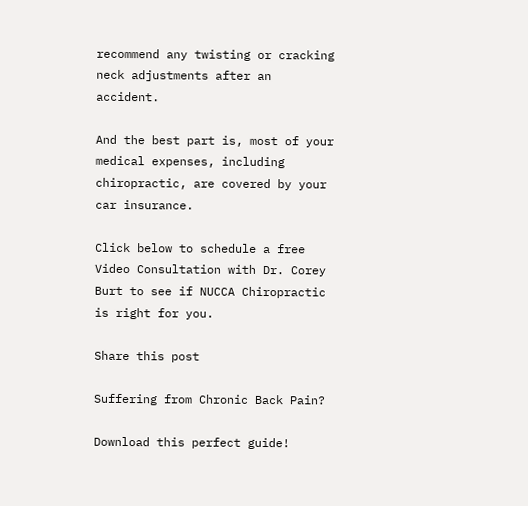recommend any twisting or cracking neck adjustments after an accident.

And the best part is, most of your medical expenses, including chiropractic, are covered by your car insurance.

Click below to schedule a free Video Consultation with Dr. Corey Burt to see if NUCCA Chiropractic is right for you.

Share this post

Suffering from Chronic Back Pain?

Download this perfect guide!